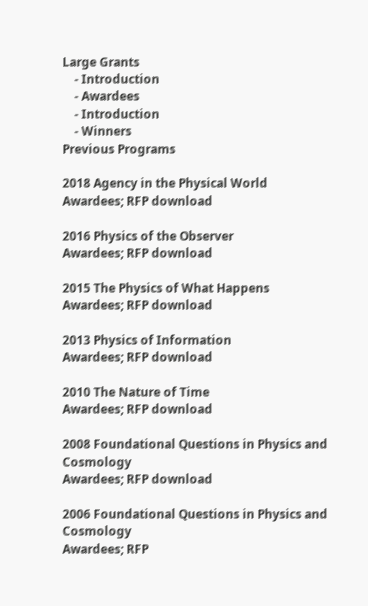Large Grants
    - Introduction
    - Awardees
    - Introduction
    - Winners
Previous Programs

2018 Agency in the Physical World
Awardees; RFP download

2016 Physics of the Observer
Awardees; RFP download

2015 The Physics of What Happens
Awardees; RFP download

2013 Physics of Information
Awardees; RFP download

2010 The Nature of Time
Awardees; RFP download

2008 Foundational Questions in Physics and Cosmology
Awardees; RFP download

2006 Foundational Questions in Physics and Cosmology
Awardees; RFP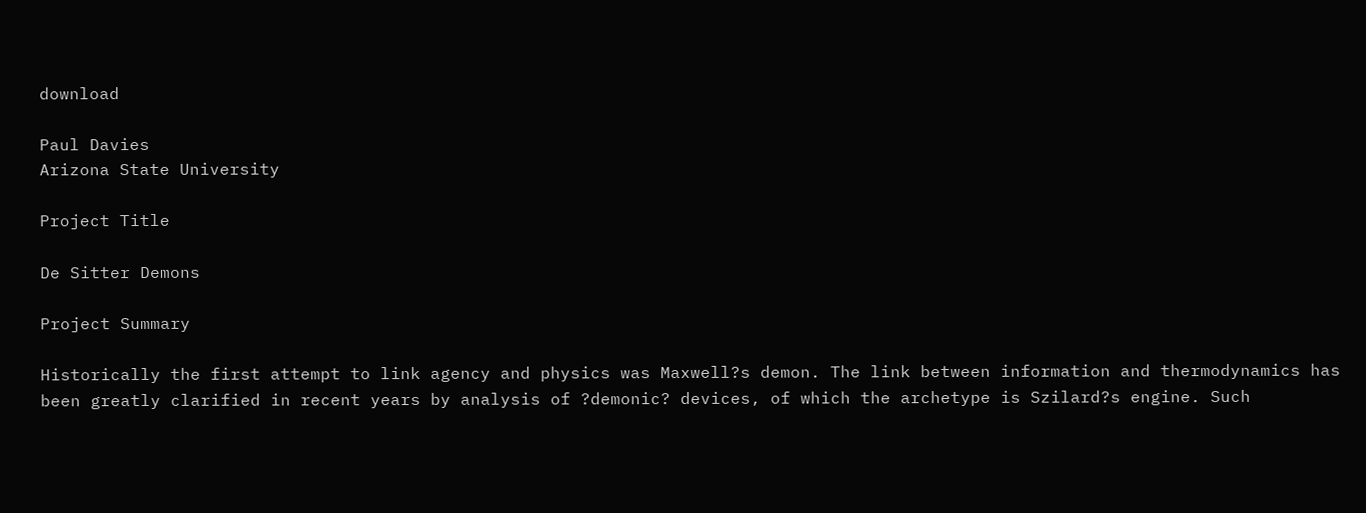download

Paul Davies
Arizona State University

Project Title

De Sitter Demons

Project Summary

Historically the first attempt to link agency and physics was Maxwell?s demon. The link between information and thermodynamics has been greatly clarified in recent years by analysis of ?demonic? devices, of which the archetype is Szilard?s engine. Such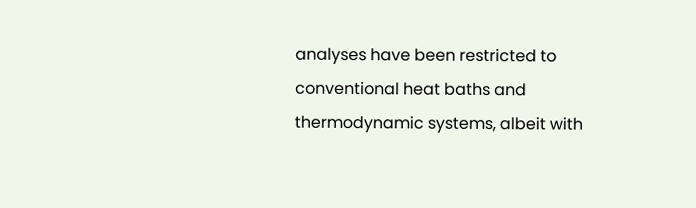analyses have been restricted to conventional heat baths and thermodynamic systems, albeit with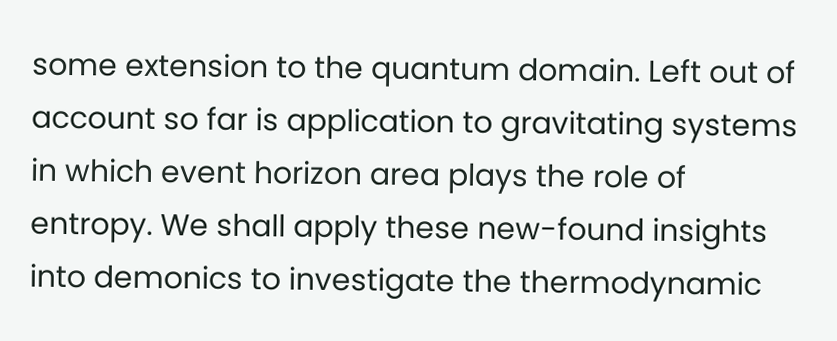some extension to the quantum domain. Left out of account so far is application to gravitating systems in which event horizon area plays the role of entropy. We shall apply these new-found insights into demonics to investigate the thermodynamic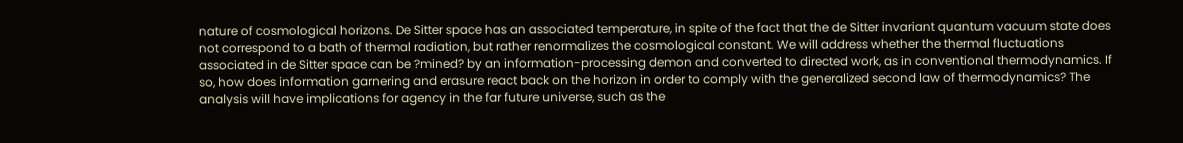nature of cosmological horizons. De Sitter space has an associated temperature, in spite of the fact that the de Sitter invariant quantum vacuum state does not correspond to a bath of thermal radiation, but rather renormalizes the cosmological constant. We will address whether the thermal fluctuations associated in de Sitter space can be ?mined? by an information-processing demon and converted to directed work, as in conventional thermodynamics. If so, how does information garnering and erasure react back on the horizon in order to comply with the generalized second law of thermodynamics? The analysis will have implications for agency in the far future universe, such as the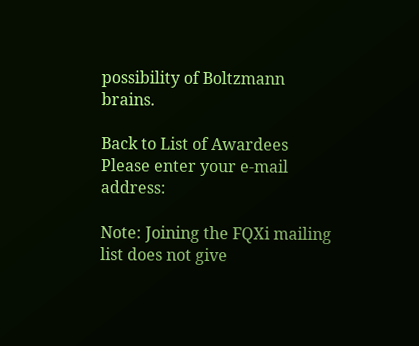possibility of Boltzmann brains.

Back to List of Awardees
Please enter your e-mail address:

Note: Joining the FQXi mailing list does not give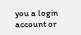you a login account or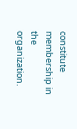constitute membership in the organization.